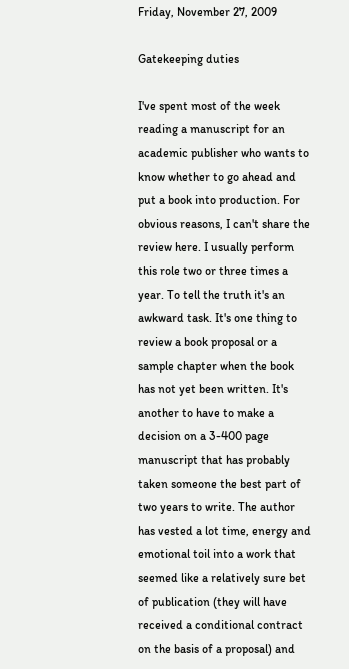Friday, November 27, 2009

Gatekeeping duties

I've spent most of the week reading a manuscript for an academic publisher who wants to know whether to go ahead and put a book into production. For obvious reasons, I can't share the review here. I usually perform this role two or three times a year. To tell the truth it's an awkward task. It's one thing to review a book proposal or a sample chapter when the book has not yet been written. It's another to have to make a decision on a 3-400 page manuscript that has probably taken someone the best part of two years to write. The author has vested a lot time, energy and emotional toil into a work that seemed like a relatively sure bet of publication (they will have received a conditional contract on the basis of a proposal) and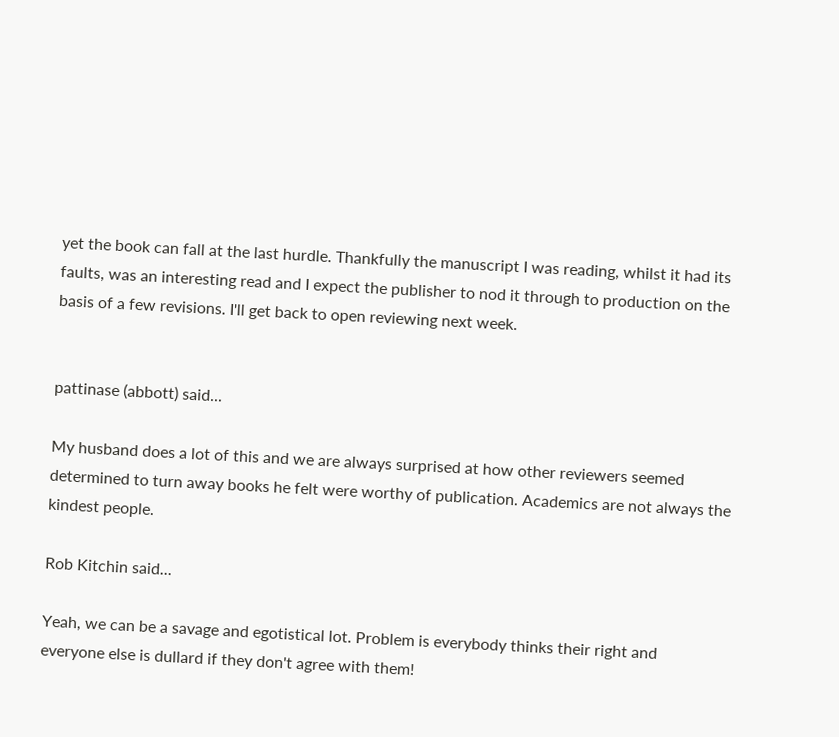yet the book can fall at the last hurdle. Thankfully the manuscript I was reading, whilst it had its faults, was an interesting read and I expect the publisher to nod it through to production on the basis of a few revisions. I'll get back to open reviewing next week.


pattinase (abbott) said...

My husband does a lot of this and we are always surprised at how other reviewers seemed determined to turn away books he felt were worthy of publication. Academics are not always the kindest people.

Rob Kitchin said...

Yeah, we can be a savage and egotistical lot. Problem is everybody thinks their right and everyone else is dullard if they don't agree with them!